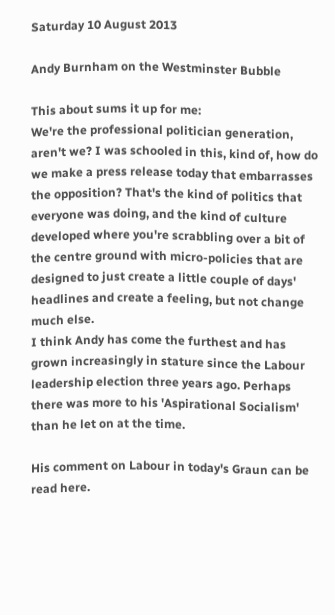Saturday 10 August 2013

Andy Burnham on the Westminster Bubble

This about sums it up for me:
We're the professional politician generation, aren't we? I was schooled in this, kind of, how do we make a press release today that embarrasses the opposition? That's the kind of politics that everyone was doing, and the kind of culture developed where you're scrabbling over a bit of the centre ground with micro-policies that are designed to just create a little couple of days' headlines and create a feeling, but not change much else.
I think Andy has come the furthest and has grown increasingly in stature since the Labour leadership election three years ago. Perhaps there was more to his 'Aspirational Socialism' than he let on at the time.

His comment on Labour in today's Graun can be read here.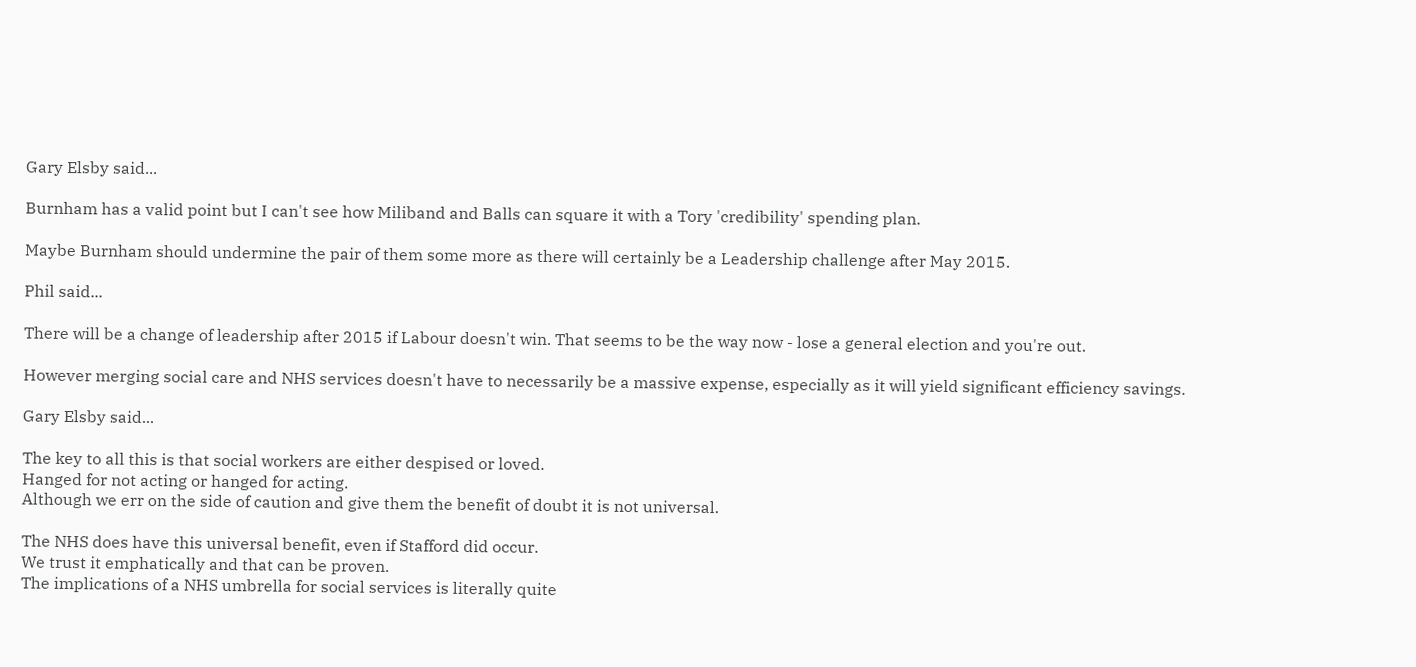Gary Elsby said...

Burnham has a valid point but I can't see how Miliband and Balls can square it with a Tory 'credibility' spending plan.

Maybe Burnham should undermine the pair of them some more as there will certainly be a Leadership challenge after May 2015.

Phil said...

There will be a change of leadership after 2015 if Labour doesn't win. That seems to be the way now - lose a general election and you're out.

However merging social care and NHS services doesn't have to necessarily be a massive expense, especially as it will yield significant efficiency savings.

Gary Elsby said...

The key to all this is that social workers are either despised or loved.
Hanged for not acting or hanged for acting.
Although we err on the side of caution and give them the benefit of doubt it is not universal.

The NHS does have this universal benefit, even if Stafford did occur.
We trust it emphatically and that can be proven.
The implications of a NHS umbrella for social services is literally quite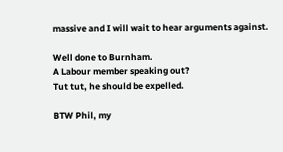massive and I will wait to hear arguments against.

Well done to Burnham.
A Labour member speaking out?
Tut tut, he should be expelled.

BTW Phil, my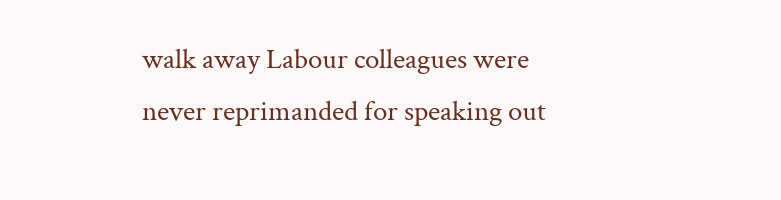walk away Labour colleagues were never reprimanded for speaking out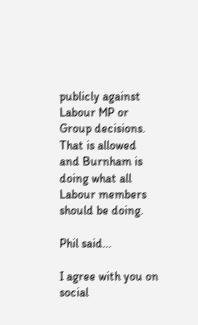publicly against Labour MP or Group decisions.
That is allowed and Burnham is doing what all Labour members should be doing.

Phil said...

I agree with you on social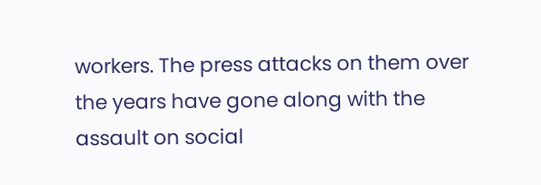workers. The press attacks on them over the years have gone along with the assault on social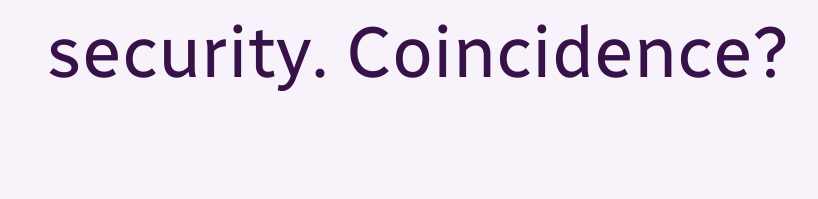security. Coincidence?